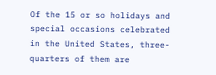Of the 15 or so holidays and special occasions celebrated in the United States, three-quarters of them are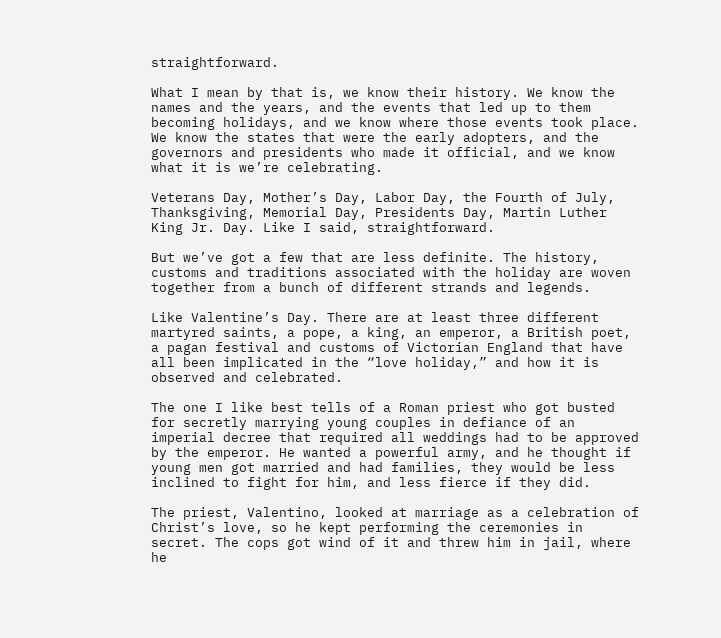straightforward.

What I mean by that is, we know their history. We know the names and the years, and the events that led up to them becoming holidays, and we know where those events took place. We know the states that were the early adopters, and the governors and presidents who made it official, and we know what it is we’re celebrating.

Veterans Day, Mother’s Day, Labor Day, the Fourth of July, Thanksgiving, Memorial Day, Presidents Day, Martin Luther King Jr. Day. Like I said, straightforward.

But we’ve got a few that are less definite. The history, customs and traditions associated with the holiday are woven together from a bunch of different strands and legends.

Like Valentine’s Day. There are at least three different martyred saints, a pope, a king, an emperor, a British poet, a pagan festival and customs of Victorian England that have all been implicated in the “love holiday,” and how it is observed and celebrated.

The one I like best tells of a Roman priest who got busted for secretly marrying young couples in defiance of an imperial decree that required all weddings had to be approved by the emperor. He wanted a powerful army, and he thought if young men got married and had families, they would be less inclined to fight for him, and less fierce if they did.

The priest, Valentino, looked at marriage as a celebration of Christ’s love, so he kept performing the ceremonies in secret. The cops got wind of it and threw him in jail, where he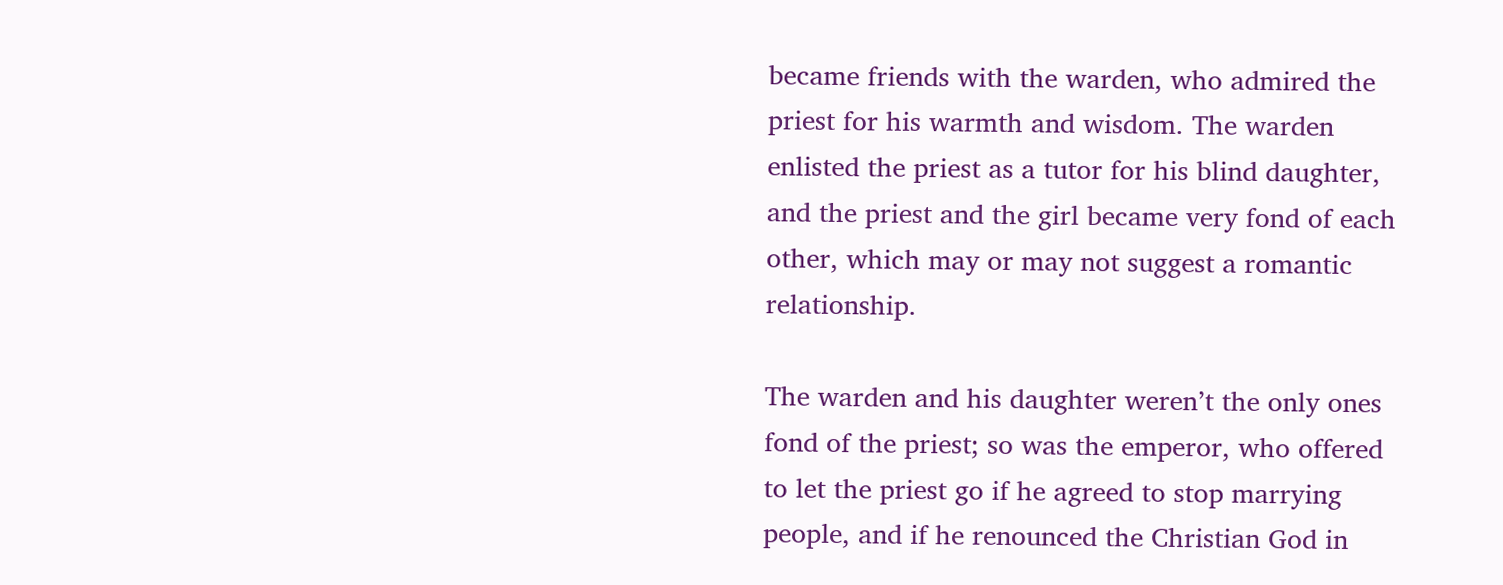became friends with the warden, who admired the priest for his warmth and wisdom. The warden enlisted the priest as a tutor for his blind daughter, and the priest and the girl became very fond of each other, which may or may not suggest a romantic relationship.

The warden and his daughter weren’t the only ones fond of the priest; so was the emperor, who offered to let the priest go if he agreed to stop marrying people, and if he renounced the Christian God in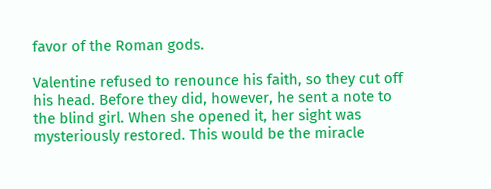favor of the Roman gods.

Valentine refused to renounce his faith, so they cut off his head. Before they did, however, he sent a note to the blind girl. When she opened it, her sight was mysteriously restored. This would be the miracle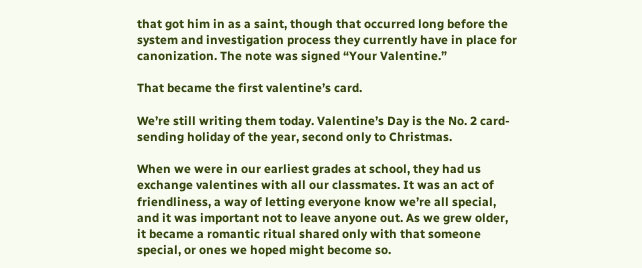that got him in as a saint, though that occurred long before the system and investigation process they currently have in place for canonization. The note was signed “Your Valentine.”

That became the first valentine’s card.

We’re still writing them today. Valentine’s Day is the No. 2 card-sending holiday of the year, second only to Christmas.

When we were in our earliest grades at school, they had us exchange valentines with all our classmates. It was an act of friendliness, a way of letting everyone know we’re all special, and it was important not to leave anyone out. As we grew older, it became a romantic ritual shared only with that someone special, or ones we hoped might become so.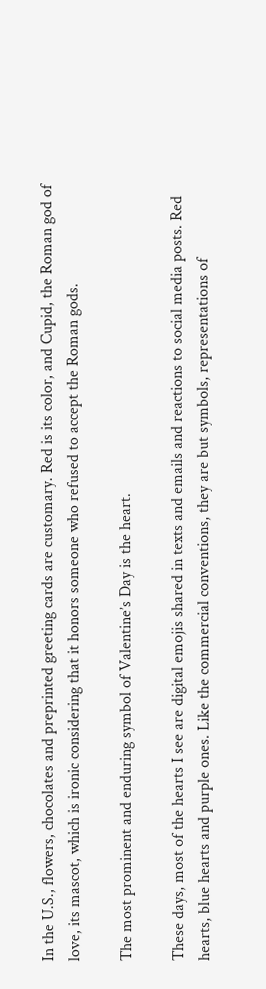In the U.S., flowers, chocolates and preprinted greeting cards are customary. Red is its color, and Cupid, the Roman god of love, its mascot, which is ironic considering that it honors someone who refused to accept the Roman gods.

The most prominent and enduring symbol of Valentine’s Day is the heart.

These days, most of the hearts I see are digital emojis shared in texts and emails and reactions to social media posts. Red hearts, blue hearts and purple ones. Like the commercial conventions, they are but symbols, representations of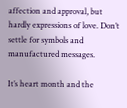affection and approval, but hardly expressions of love. Don’t settle for symbols and manufactured messages.

It’s heart month and the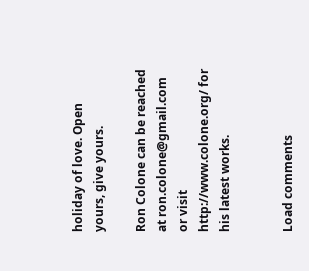holiday of love. Open yours, give yours.

Ron Colone can be reached at ron.colone@gmail.com or visit http://www.colone.org/ for his latest works.


Load comments